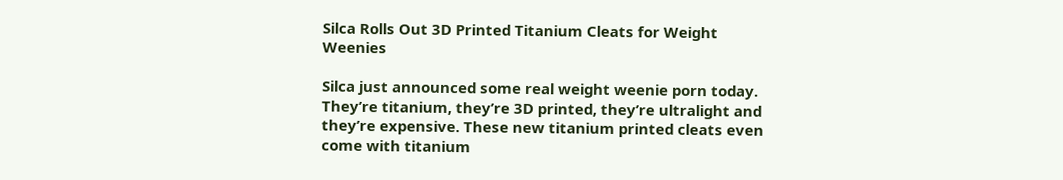Silca Rolls Out 3D Printed Titanium Cleats for Weight Weenies

Silca just announced some real weight weenie porn today. They’re titanium, they’re 3D printed, they’re ultralight and they’re expensive. These new titanium printed cleats even come with titanium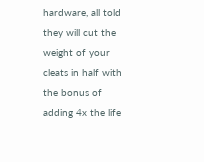hardware, all told they will cut the weight of your cleats in half with the bonus of adding 4x the life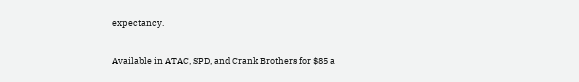expectancy.

Available in ATAC, SPD, and Crank Brothers for $85 a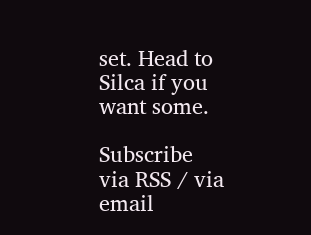set. Head to Silca if you want some.

Subscribe via RSS / via email